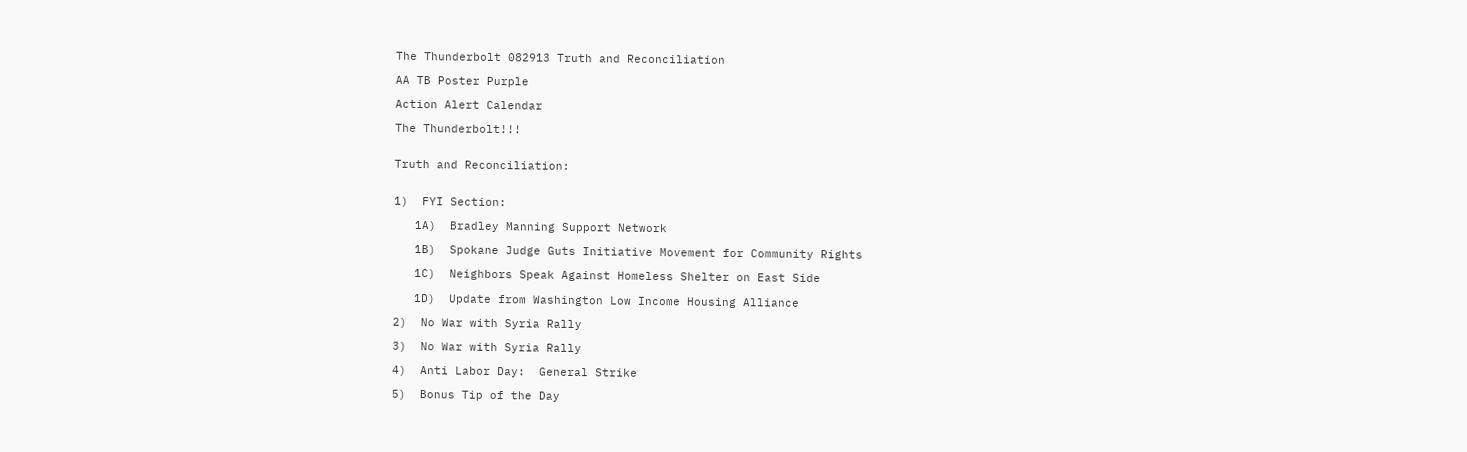The Thunderbolt 082913 Truth and Reconciliation

AA TB Poster Purple

Action Alert Calendar

The Thunderbolt!!!


Truth and Reconciliation:


1)  FYI Section:

   1A)  Bradley Manning Support Network

   1B)  Spokane Judge Guts Initiative Movement for Community Rights

   1C)  Neighbors Speak Against Homeless Shelter on East Side

   1D)  Update from Washington Low Income Housing Alliance

2)  No War with Syria Rally

3)  No War with Syria Rally

4)  Anti Labor Day:  General Strike

5)  Bonus Tip of the Day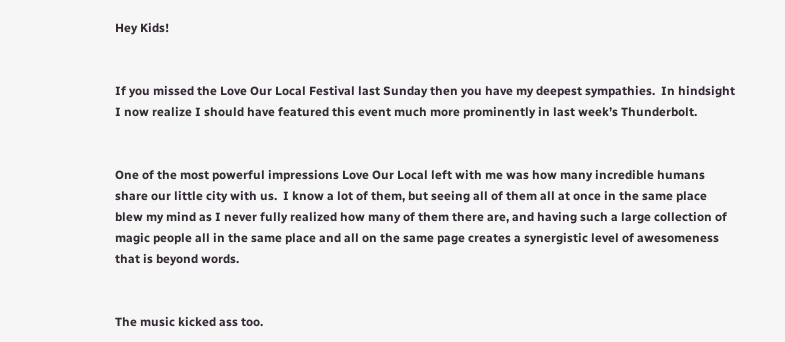Hey Kids!


If you missed the Love Our Local Festival last Sunday then you have my deepest sympathies.  In hindsight I now realize I should have featured this event much more prominently in last week’s Thunderbolt.


One of the most powerful impressions Love Our Local left with me was how many incredible humans share our little city with us.  I know a lot of them, but seeing all of them all at once in the same place blew my mind as I never fully realized how many of them there are, and having such a large collection of magic people all in the same place and all on the same page creates a synergistic level of awesomeness that is beyond words.


The music kicked ass too.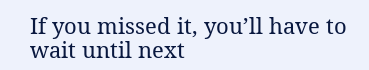If you missed it, you’ll have to wait until next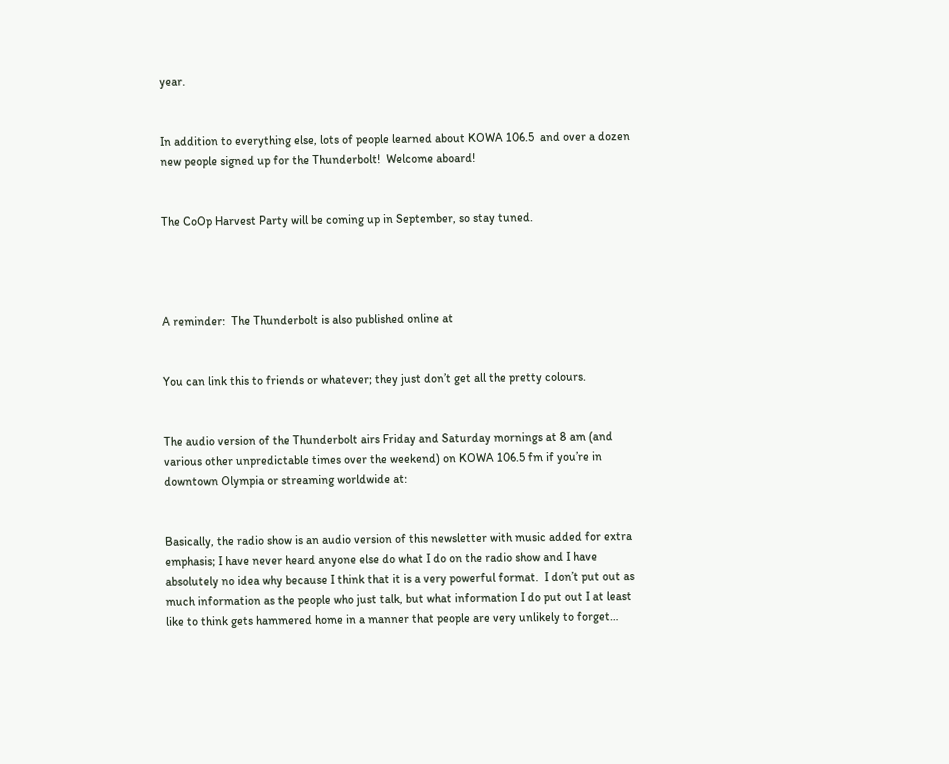year.


In addition to everything else, lots of people learned about KOWA 106.5  and over a dozen new people signed up for the Thunderbolt!  Welcome aboard!


The CoOp Harvest Party will be coming up in September, so stay tuned.




A reminder:  The Thunderbolt is also published online at


You can link this to friends or whatever; they just don’t get all the pretty colours.


The audio version of the Thunderbolt airs Friday and Saturday mornings at 8 am (and various other unpredictable times over the weekend) on KOWA 106.5 fm if you’re in downtown Olympia or streaming worldwide at:


Basically, the radio show is an audio version of this newsletter with music added for extra emphasis; I have never heard anyone else do what I do on the radio show and I have absolutely no idea why because I think that it is a very powerful format.  I don’t put out as much information as the people who just talk, but what information I do put out I at least like to think gets hammered home in a manner that people are very unlikely to forget…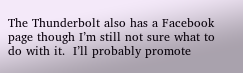The Thunderbolt also has a Facebook page though I’m still not sure what to do with it.  I’ll probably promote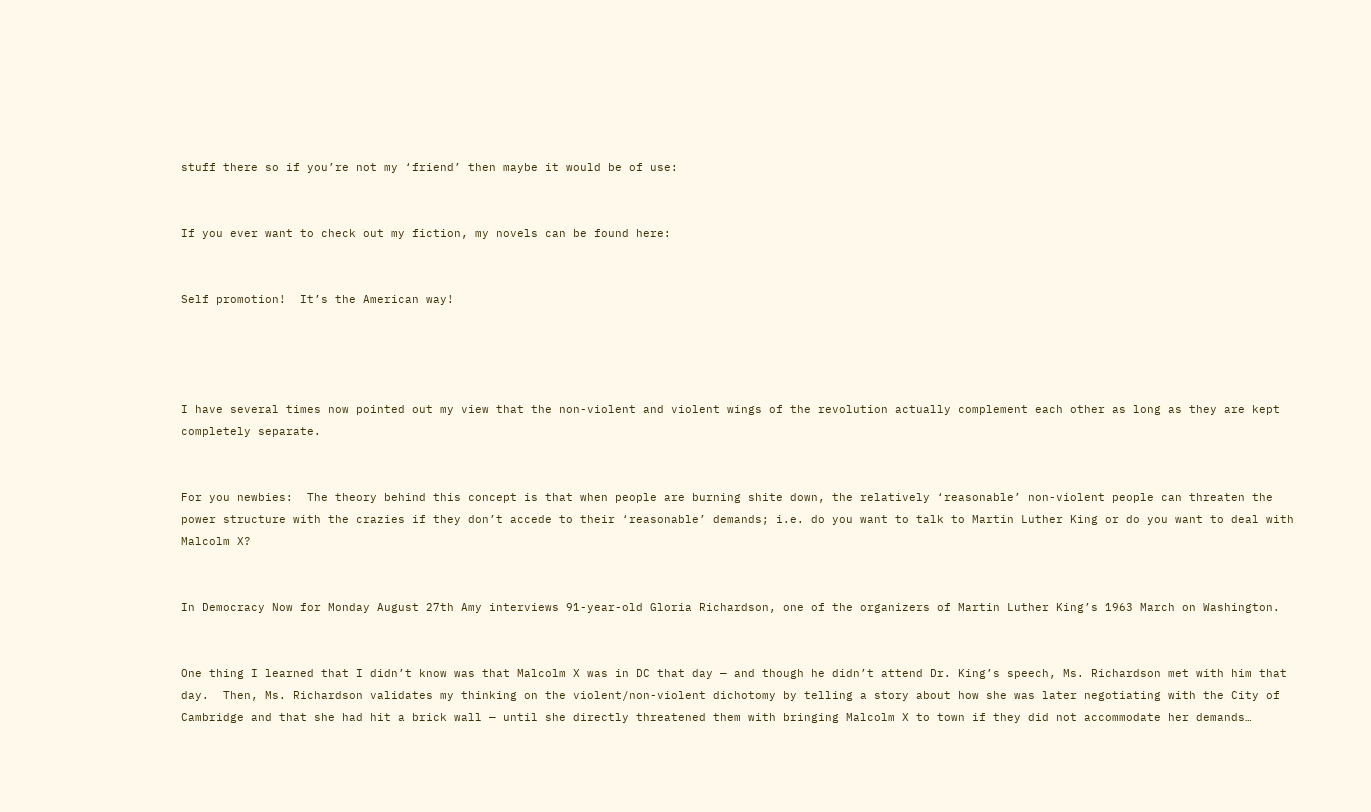stuff there so if you’re not my ‘friend’ then maybe it would be of use:


If you ever want to check out my fiction, my novels can be found here:


Self promotion!  It’s the American way!




I have several times now pointed out my view that the non-violent and violent wings of the revolution actually complement each other as long as they are kept completely separate.


For you newbies:  The theory behind this concept is that when people are burning shite down, the relatively ‘reasonable’ non-violent people can threaten the power structure with the crazies if they don’t accede to their ‘reasonable’ demands; i.e. do you want to talk to Martin Luther King or do you want to deal with Malcolm X?


In Democracy Now for Monday August 27th Amy interviews 91-year-old Gloria Richardson, one of the organizers of Martin Luther King’s 1963 March on Washington.


One thing I learned that I didn’t know was that Malcolm X was in DC that day — and though he didn’t attend Dr. King’s speech, Ms. Richardson met with him that day.  Then, Ms. Richardson validates my thinking on the violent/non-violent dichotomy by telling a story about how she was later negotiating with the City of Cambridge and that she had hit a brick wall — until she directly threatened them with bringing Malcolm X to town if they did not accommodate her demands…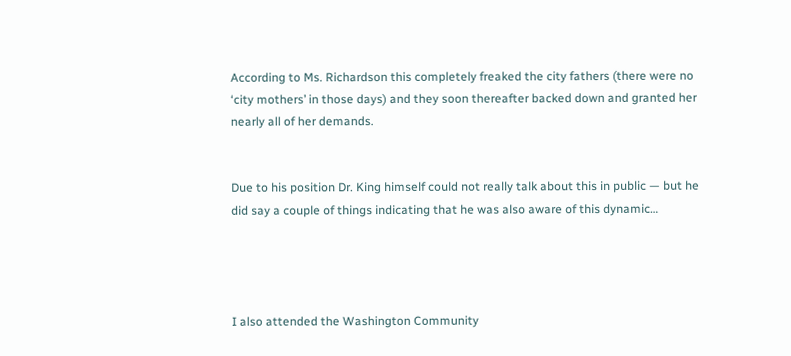According to Ms. Richardson this completely freaked the city fathers (there were no ‘city mothers’ in those days) and they soon thereafter backed down and granted her nearly all of her demands.


Due to his position Dr. King himself could not really talk about this in public — but he did say a couple of things indicating that he was also aware of this dynamic…




I also attended the Washington Community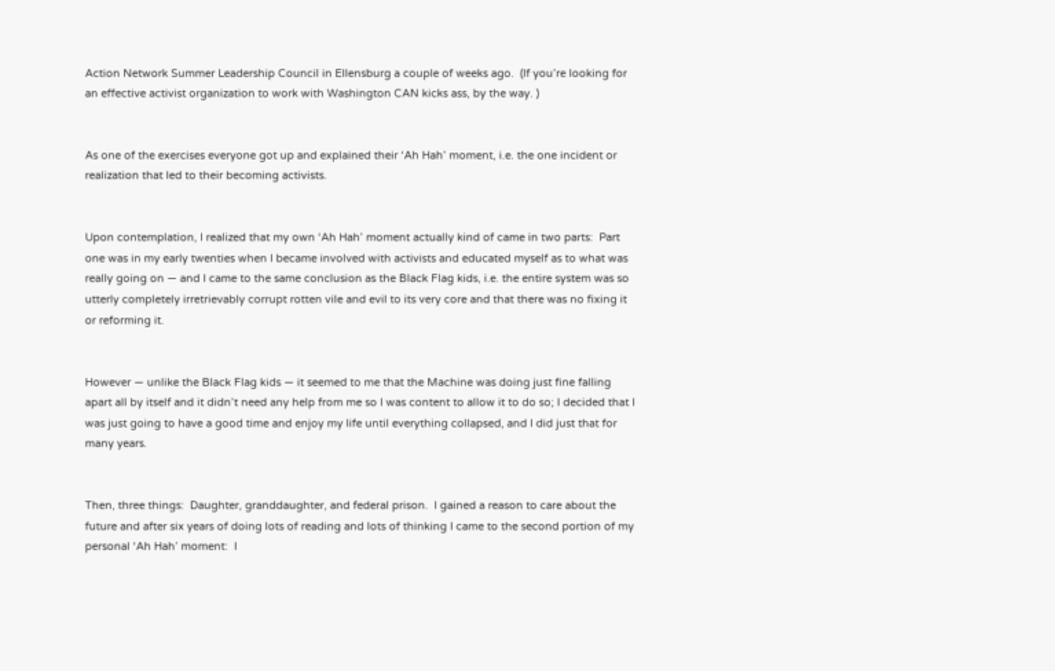Action Network Summer Leadership Council in Ellensburg a couple of weeks ago.  (If you’re looking for an effective activist organization to work with Washington CAN kicks ass, by the way. )


As one of the exercises everyone got up and explained their ‘Ah Hah’ moment, i.e. the one incident or realization that led to their becoming activists.


Upon contemplation, I realized that my own ‘Ah Hah’ moment actually kind of came in two parts:  Part one was in my early twenties when I became involved with activists and educated myself as to what was really going on — and I came to the same conclusion as the Black Flag kids, i.e. the entire system was so utterly completely irretrievably corrupt rotten vile and evil to its very core and that there was no fixing it or reforming it.


However — unlike the Black Flag kids — it seemed to me that the Machine was doing just fine falling apart all by itself and it didn’t need any help from me so I was content to allow it to do so; I decided that I was just going to have a good time and enjoy my life until everything collapsed, and I did just that for many years.


Then, three things:  Daughter, granddaughter, and federal prison.  I gained a reason to care about the future and after six years of doing lots of reading and lots of thinking I came to the second portion of my personal ‘Ah Hah’ moment:  I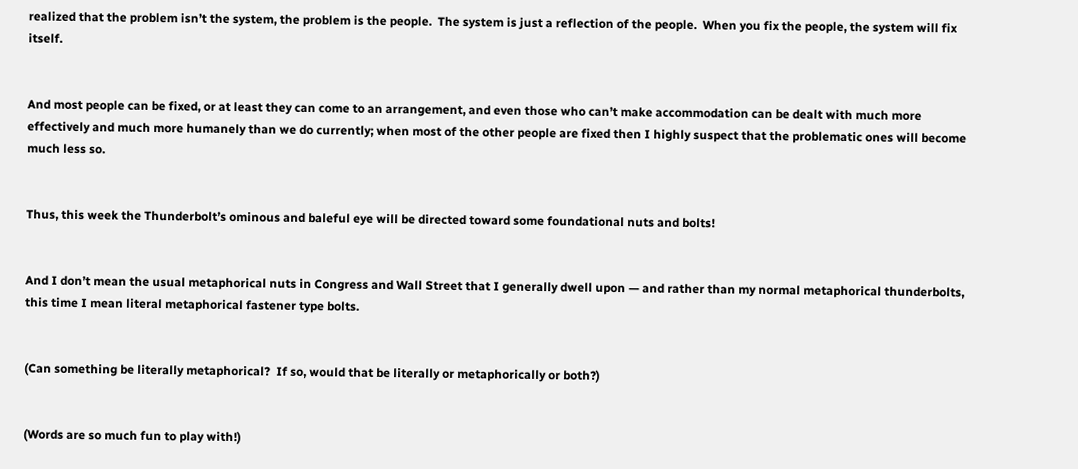realized that the problem isn’t the system, the problem is the people.  The system is just a reflection of the people.  When you fix the people, the system will fix itself.


And most people can be fixed, or at least they can come to an arrangement, and even those who can’t make accommodation can be dealt with much more effectively and much more humanely than we do currently; when most of the other people are fixed then I highly suspect that the problematic ones will become much less so.


Thus, this week the Thunderbolt’s ominous and baleful eye will be directed toward some foundational nuts and bolts!


And I don’t mean the usual metaphorical nuts in Congress and Wall Street that I generally dwell upon — and rather than my normal metaphorical thunderbolts, this time I mean literal metaphorical fastener type bolts.


(Can something be literally metaphorical?  If so, would that be literally or metaphorically or both?)


(Words are so much fun to play with!)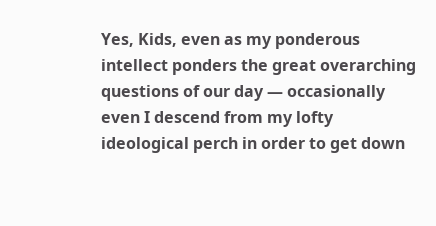Yes, Kids, even as my ponderous intellect ponders the great overarching questions of our day — occasionally even I descend from my lofty ideological perch in order to get down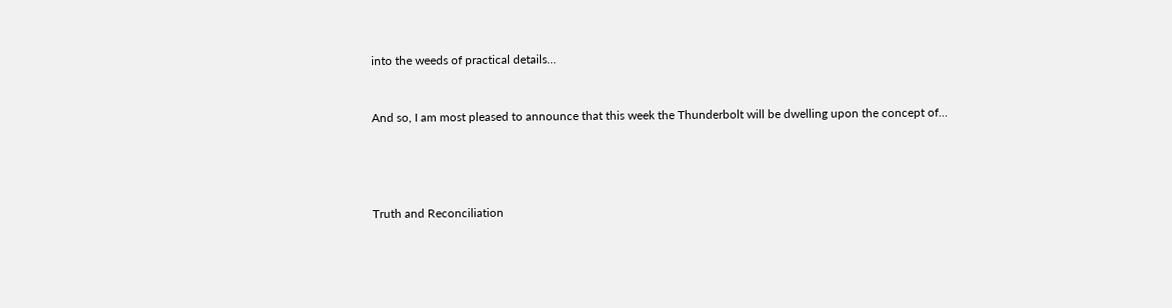into the weeds of practical details…


And so, I am most pleased to announce that this week the Thunderbolt will be dwelling upon the concept of…




Truth and Reconciliation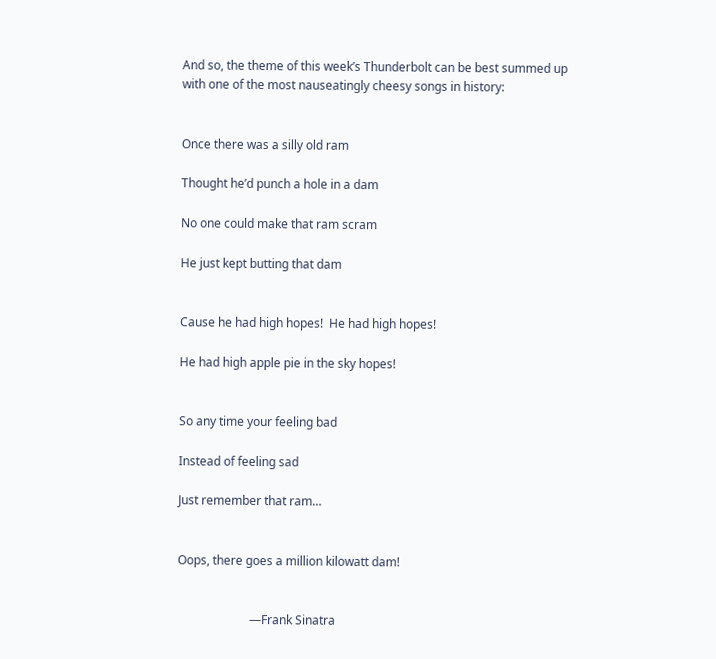And so, the theme of this week’s Thunderbolt can be best summed up with one of the most nauseatingly cheesy songs in history:


Once there was a silly old ram

Thought he’d punch a hole in a dam

No one could make that ram scram

He just kept butting that dam


Cause he had high hopes!  He had high hopes!

He had high apple pie in the sky hopes!


So any time your feeling bad

Instead of feeling sad

Just remember that ram…


Oops, there goes a million kilowatt dam!


                        —Frank Sinatra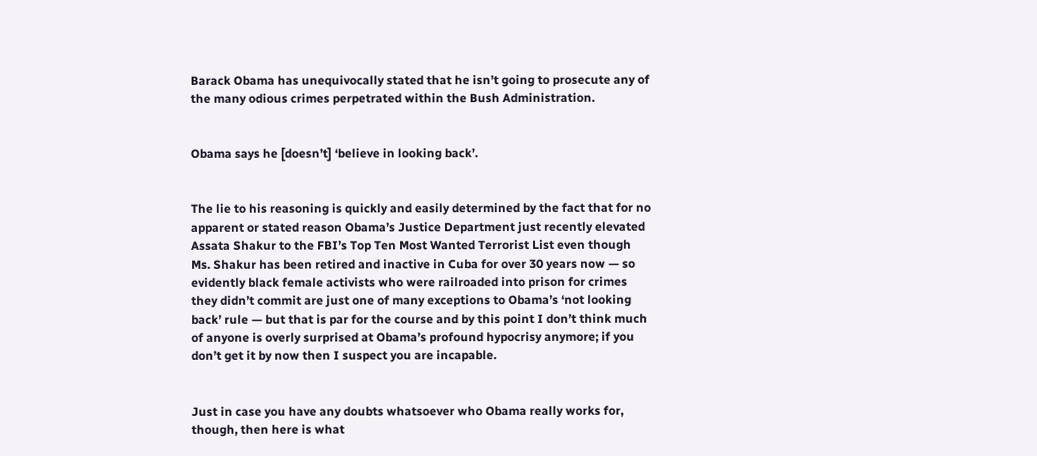Barack Obama has unequivocally stated that he isn’t going to prosecute any of the many odious crimes perpetrated within the Bush Administration.


Obama says he [doesn’t] ‘believe in looking back’.


The lie to his reasoning is quickly and easily determined by the fact that for no apparent or stated reason Obama’s Justice Department just recently elevated Assata Shakur to the FBI’s Top Ten Most Wanted Terrorist List even though Ms. Shakur has been retired and inactive in Cuba for over 30 years now — so evidently black female activists who were railroaded into prison for crimes they didn’t commit are just one of many exceptions to Obama’s ‘not looking back’ rule — but that is par for the course and by this point I don’t think much of anyone is overly surprised at Obama’s profound hypocrisy anymore; if you don’t get it by now then I suspect you are incapable.


Just in case you have any doubts whatsoever who Obama really works for, though, then here is what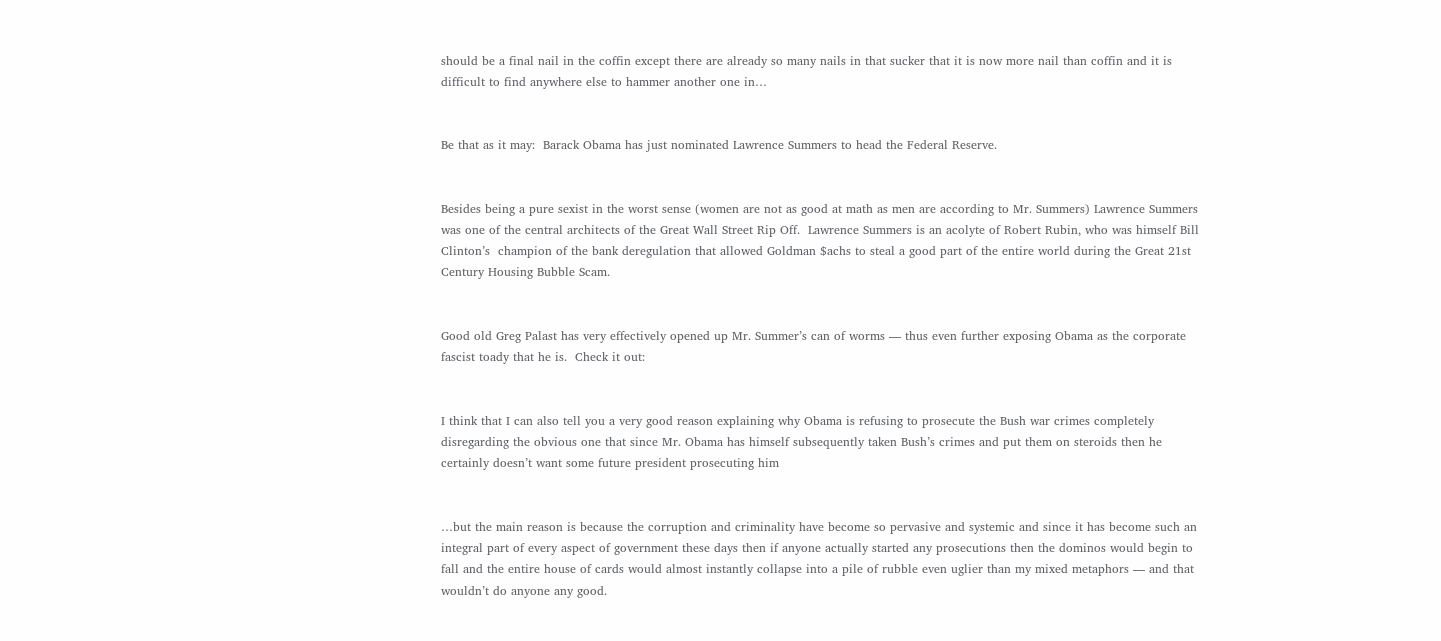should be a final nail in the coffin except there are already so many nails in that sucker that it is now more nail than coffin and it is difficult to find anywhere else to hammer another one in…


Be that as it may:  Barack Obama has just nominated Lawrence Summers to head the Federal Reserve.


Besides being a pure sexist in the worst sense (women are not as good at math as men are according to Mr. Summers) Lawrence Summers was one of the central architects of the Great Wall Street Rip Off.  Lawrence Summers is an acolyte of Robert Rubin, who was himself Bill Clinton’s  champion of the bank deregulation that allowed Goldman $achs to steal a good part of the entire world during the Great 21st Century Housing Bubble Scam.


Good old Greg Palast has very effectively opened up Mr. Summer’s can of worms — thus even further exposing Obama as the corporate fascist toady that he is.  Check it out:


I think that I can also tell you a very good reason explaining why Obama is refusing to prosecute the Bush war crimes completely disregarding the obvious one that since Mr. Obama has himself subsequently taken Bush’s crimes and put them on steroids then he certainly doesn’t want some future president prosecuting him


…but the main reason is because the corruption and criminality have become so pervasive and systemic and since it has become such an integral part of every aspect of government these days then if anyone actually started any prosecutions then the dominos would begin to fall and the entire house of cards would almost instantly collapse into a pile of rubble even uglier than my mixed metaphors — and that wouldn’t do anyone any good.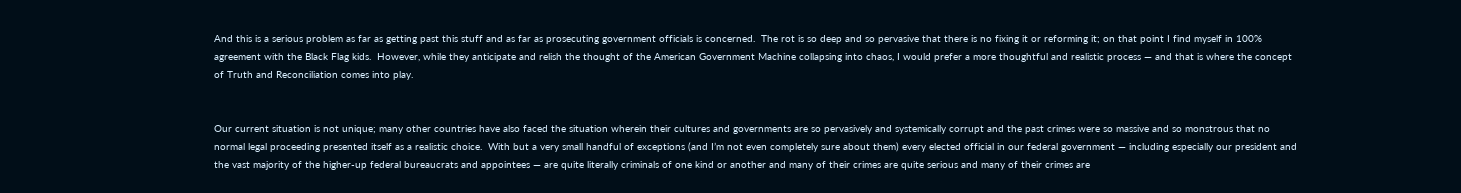And this is a serious problem as far as getting past this stuff and as far as prosecuting government officials is concerned.  The rot is so deep and so pervasive that there is no fixing it or reforming it; on that point I find myself in 100% agreement with the Black Flag kids.  However, while they anticipate and relish the thought of the American Government Machine collapsing into chaos, I would prefer a more thoughtful and realistic process — and that is where the concept of Truth and Reconciliation comes into play.


Our current situation is not unique; many other countries have also faced the situation wherein their cultures and governments are so pervasively and systemically corrupt and the past crimes were so massive and so monstrous that no normal legal proceeding presented itself as a realistic choice.  With but a very small handful of exceptions (and I’m not even completely sure about them) every elected official in our federal government — including especially our president and the vast majority of the higher-up federal bureaucrats and appointees — are quite literally criminals of one kind or another and many of their crimes are quite serious and many of their crimes are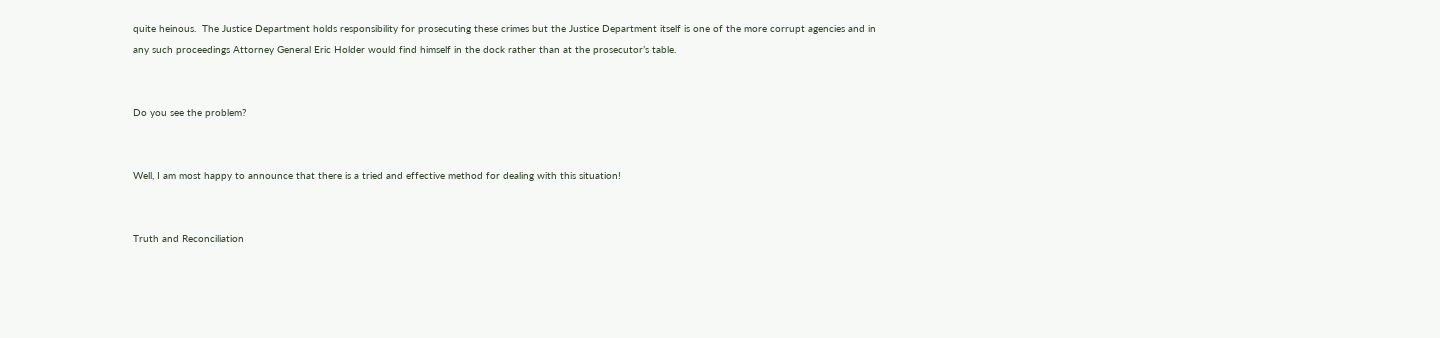quite heinous.  The Justice Department holds responsibility for prosecuting these crimes but the Justice Department itself is one of the more corrupt agencies and in any such proceedings Attorney General Eric Holder would find himself in the dock rather than at the prosecutor’s table.


Do you see the problem?


Well, I am most happy to announce that there is a tried and effective method for dealing with this situation!


Truth and Reconciliation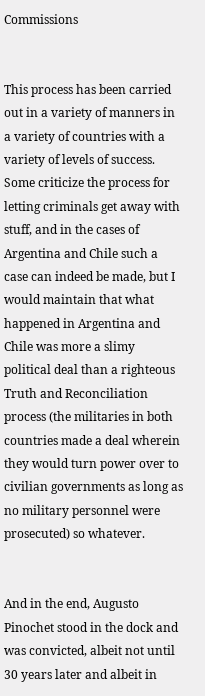Commissions


This process has been carried out in a variety of manners in a variety of countries with a variety of levels of success.  Some criticize the process for letting criminals get away with stuff, and in the cases of Argentina and Chile such a case can indeed be made, but I would maintain that what happened in Argentina and Chile was more a slimy political deal than a righteous Truth and Reconciliation process (the militaries in both countries made a deal wherein they would turn power over to civilian governments as long as no military personnel were prosecuted) so whatever.


And in the end, Augusto Pinochet stood in the dock and was convicted, albeit not until 30 years later and albeit in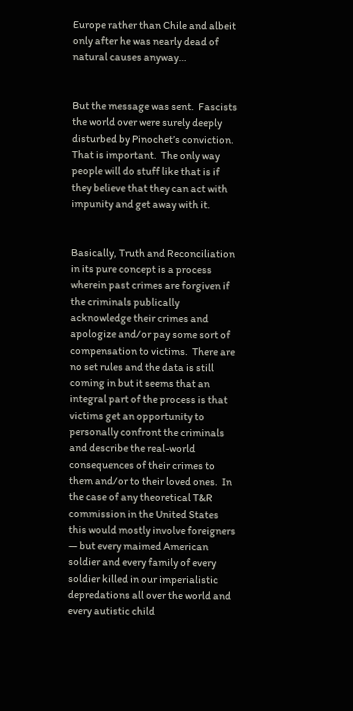Europe rather than Chile and albeit only after he was nearly dead of natural causes anyway…


But the message was sent.  Fascists the world over were surely deeply disturbed by Pinochet’s conviction.  That is important.  The only way people will do stuff like that is if they believe that they can act with impunity and get away with it.


Basically, Truth and Reconciliation in its pure concept is a process wherein past crimes are forgiven if the criminals publically acknowledge their crimes and apologize and/or pay some sort of compensation to victims.  There are no set rules and the data is still coming in but it seems that an integral part of the process is that victims get an opportunity to personally confront the criminals and describe the real-world consequences of their crimes to them and/or to their loved ones.  In the case of any theoretical T&R commission in the United States this would mostly involve foreigners — but every maimed American soldier and every family of every soldier killed in our imperialistic depredations all over the world and every autistic child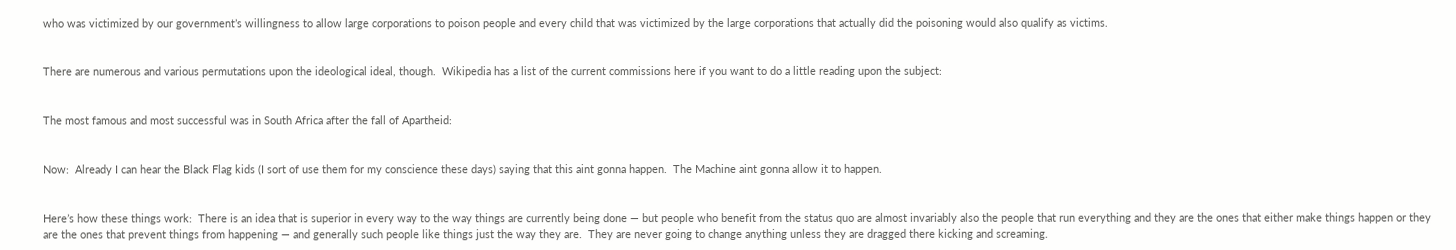who was victimized by our government’s willingness to allow large corporations to poison people and every child that was victimized by the large corporations that actually did the poisoning would also qualify as victims.


There are numerous and various permutations upon the ideological ideal, though.  Wikipedia has a list of the current commissions here if you want to do a little reading upon the subject:


The most famous and most successful was in South Africa after the fall of Apartheid:


Now:  Already I can hear the Black Flag kids (I sort of use them for my conscience these days) saying that this aint gonna happen.  The Machine aint gonna allow it to happen.


Here’s how these things work:  There is an idea that is superior in every way to the way things are currently being done — but people who benefit from the status quo are almost invariably also the people that run everything and they are the ones that either make things happen or they are the ones that prevent things from happening — and generally such people like things just the way they are.  They are never going to change anything unless they are dragged there kicking and screaming.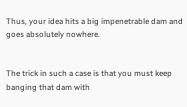Thus, your idea hits a big impenetrable dam and goes absolutely nowhere.


The trick in such a case is that you must keep banging that dam with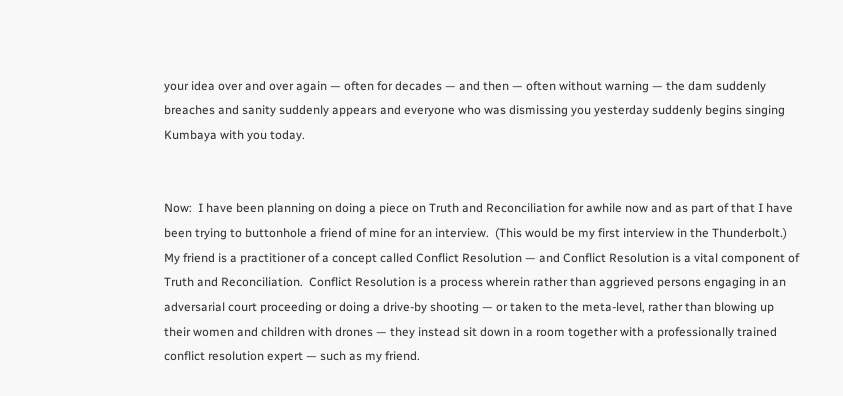your idea over and over again — often for decades — and then — often without warning — the dam suddenly breaches and sanity suddenly appears and everyone who was dismissing you yesterday suddenly begins singing Kumbaya with you today.


Now:  I have been planning on doing a piece on Truth and Reconciliation for awhile now and as part of that I have been trying to buttonhole a friend of mine for an interview.  (This would be my first interview in the Thunderbolt.)  My friend is a practitioner of a concept called Conflict Resolution — and Conflict Resolution is a vital component of Truth and Reconciliation.  Conflict Resolution is a process wherein rather than aggrieved persons engaging in an adversarial court proceeding or doing a drive-by shooting — or taken to the meta-level, rather than blowing up their women and children with drones — they instead sit down in a room together with a professionally trained conflict resolution expert — such as my friend.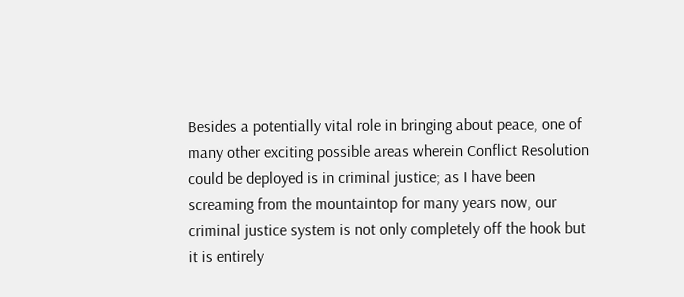Besides a potentially vital role in bringing about peace, one of many other exciting possible areas wherein Conflict Resolution could be deployed is in criminal justice; as I have been screaming from the mountaintop for many years now, our criminal justice system is not only completely off the hook but it is entirely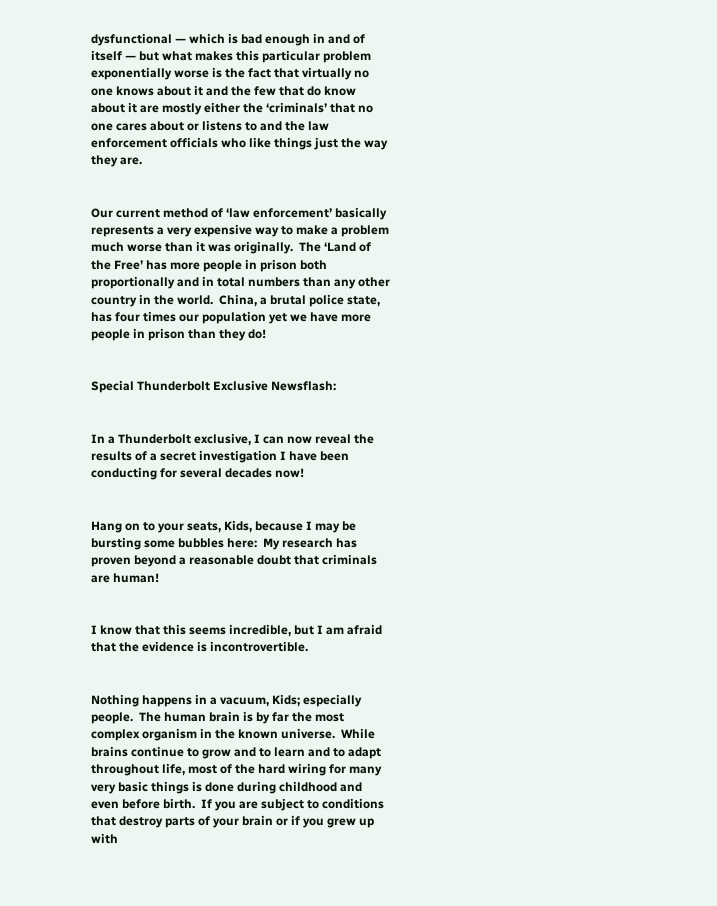dysfunctional — which is bad enough in and of itself — but what makes this particular problem exponentially worse is the fact that virtually no one knows about it and the few that do know about it are mostly either the ‘criminals’ that no one cares about or listens to and the law enforcement officials who like things just the way they are.


Our current method of ‘law enforcement’ basically represents a very expensive way to make a problem much worse than it was originally.  The ‘Land of the Free’ has more people in prison both proportionally and in total numbers than any other country in the world.  China, a brutal police state, has four times our population yet we have more people in prison than they do!


Special Thunderbolt Exclusive Newsflash:


In a Thunderbolt exclusive, I can now reveal the results of a secret investigation I have been conducting for several decades now!


Hang on to your seats, Kids, because I may be bursting some bubbles here:  My research has proven beyond a reasonable doubt that criminals are human!


I know that this seems incredible, but I am afraid that the evidence is incontrovertible.


Nothing happens in a vacuum, Kids; especially people.  The human brain is by far the most complex organism in the known universe.  While brains continue to grow and to learn and to adapt throughout life, most of the hard wiring for many very basic things is done during childhood and even before birth.  If you are subject to conditions that destroy parts of your brain or if you grew up with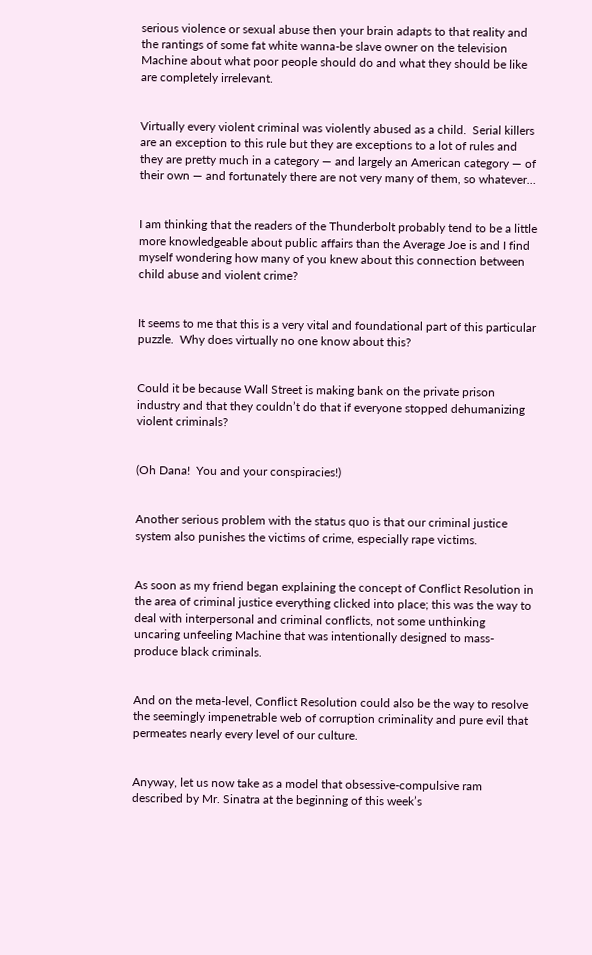serious violence or sexual abuse then your brain adapts to that reality and the rantings of some fat white wanna-be slave owner on the television Machine about what poor people should do and what they should be like are completely irrelevant.


Virtually every violent criminal was violently abused as a child.  Serial killers are an exception to this rule but they are exceptions to a lot of rules and they are pretty much in a category — and largely an American category — of their own — and fortunately there are not very many of them, so whatever…


I am thinking that the readers of the Thunderbolt probably tend to be a little more knowledgeable about public affairs than the Average Joe is and I find myself wondering how many of you knew about this connection between child abuse and violent crime?


It seems to me that this is a very vital and foundational part of this particular puzzle.  Why does virtually no one know about this?


Could it be because Wall Street is making bank on the private prison industry and that they couldn’t do that if everyone stopped dehumanizing violent criminals?


(Oh Dana!  You and your conspiracies!)


Another serious problem with the status quo is that our criminal justice system also punishes the victims of crime, especially rape victims.


As soon as my friend began explaining the concept of Conflict Resolution in the area of criminal justice everything clicked into place; this was the way to deal with interpersonal and criminal conflicts, not some unthinking uncaring unfeeling Machine that was intentionally designed to mass-produce black criminals.


And on the meta-level, Conflict Resolution could also be the way to resolve the seemingly impenetrable web of corruption criminality and pure evil that permeates nearly every level of our culture.


Anyway, let us now take as a model that obsessive-compulsive ram described by Mr. Sinatra at the beginning of this week’s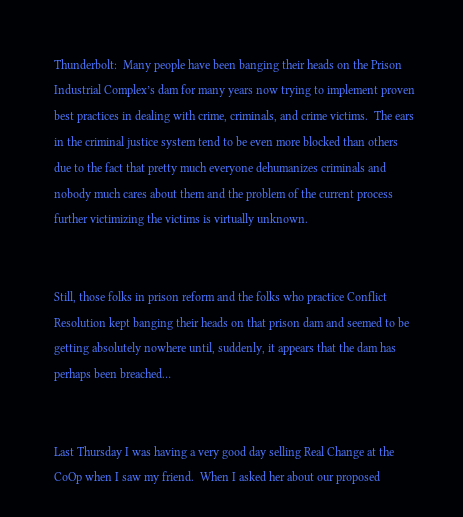Thunderbolt:  Many people have been banging their heads on the Prison Industrial Complex’s dam for many years now trying to implement proven best practices in dealing with crime, criminals, and crime victims.  The ears in the criminal justice system tend to be even more blocked than others due to the fact that pretty much everyone dehumanizes criminals and nobody much cares about them and the problem of the current process further victimizing the victims is virtually unknown.


Still, those folks in prison reform and the folks who practice Conflict Resolution kept banging their heads on that prison dam and seemed to be getting absolutely nowhere until, suddenly, it appears that the dam has perhaps been breached…


Last Thursday I was having a very good day selling Real Change at the CoOp when I saw my friend.  When I asked her about our proposed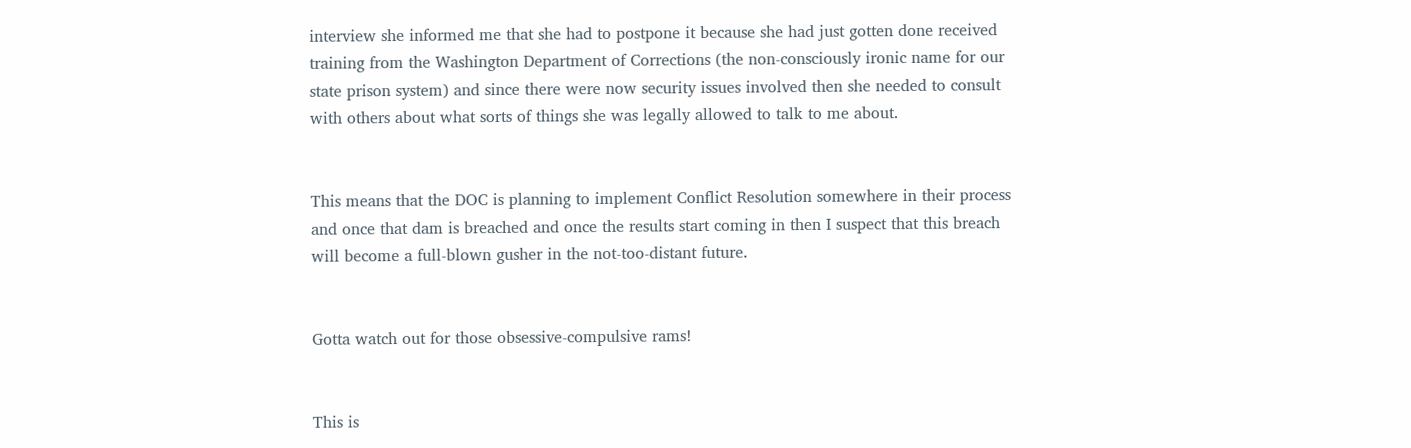interview she informed me that she had to postpone it because she had just gotten done received training from the Washington Department of Corrections (the non-consciously ironic name for our state prison system) and since there were now security issues involved then she needed to consult with others about what sorts of things she was legally allowed to talk to me about.


This means that the DOC is planning to implement Conflict Resolution somewhere in their process and once that dam is breached and once the results start coming in then I suspect that this breach will become a full-blown gusher in the not-too-distant future.


Gotta watch out for those obsessive-compulsive rams!


This is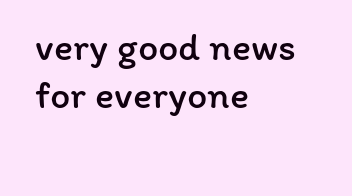very good news for everyone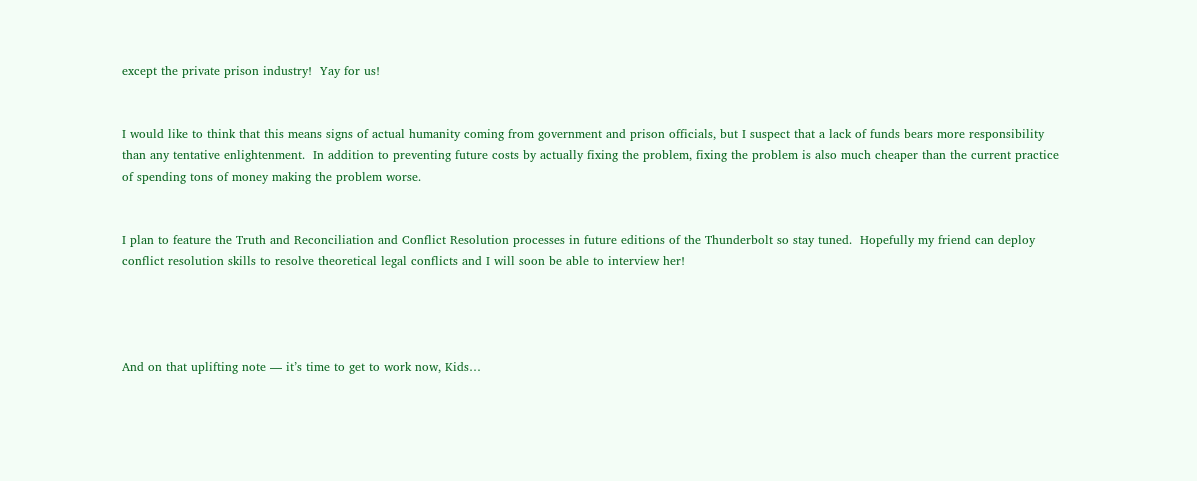except the private prison industry!  Yay for us!


I would like to think that this means signs of actual humanity coming from government and prison officials, but I suspect that a lack of funds bears more responsibility than any tentative enlightenment.  In addition to preventing future costs by actually fixing the problem, fixing the problem is also much cheaper than the current practice of spending tons of money making the problem worse.


I plan to feature the Truth and Reconciliation and Conflict Resolution processes in future editions of the Thunderbolt so stay tuned.  Hopefully my friend can deploy conflict resolution skills to resolve theoretical legal conflicts and I will soon be able to interview her!




And on that uplifting note — it’s time to get to work now, Kids…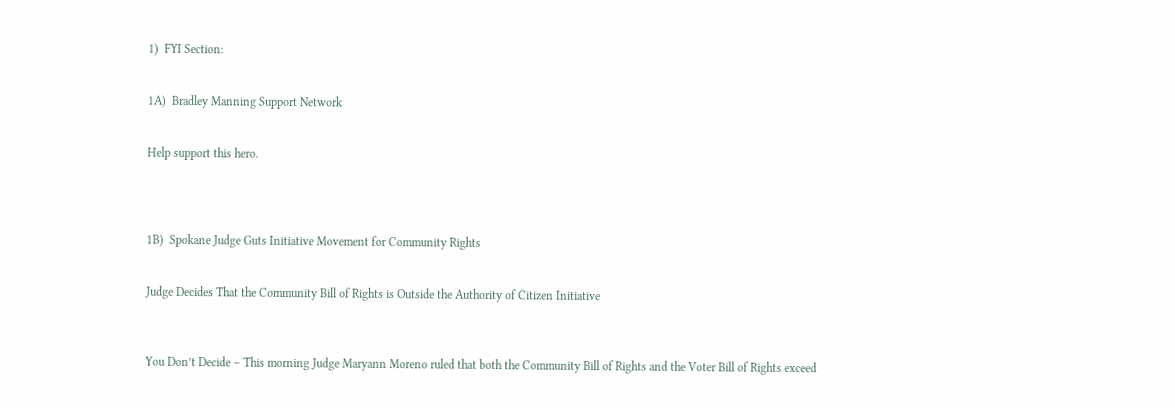1)  FYI Section:


1A)  Bradley Manning Support Network


Help support this hero.




1B)  Spokane Judge Guts Initiative Movement for Community Rights


Judge Decides That the Community Bill of Rights is Outside the Authority of Citizen Initiative



You Don’t Decide – This morning Judge Maryann Moreno ruled that both the Community Bill of Rights and the Voter Bill of Rights exceed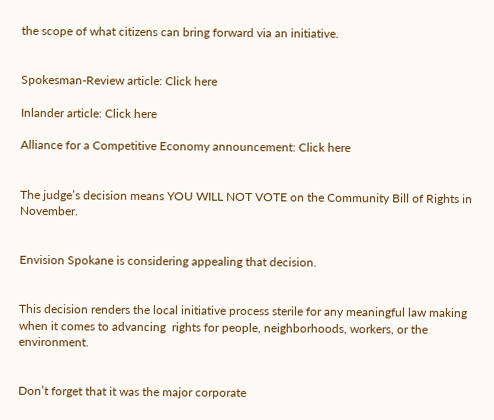the scope of what citizens can bring forward via an initiative.


Spokesman-Review article: Click here

Inlander article: Click here

Alliance for a Competitive Economy announcement: Click here


The judge’s decision means YOU WILL NOT VOTE on the Community Bill of Rights in November.


Envision Spokane is considering appealing that decision.


This decision renders the local initiative process sterile for any meaningful law making when it comes to advancing  rights for people, neighborhoods, workers, or the environment.


Don’t forget that it was the major corporate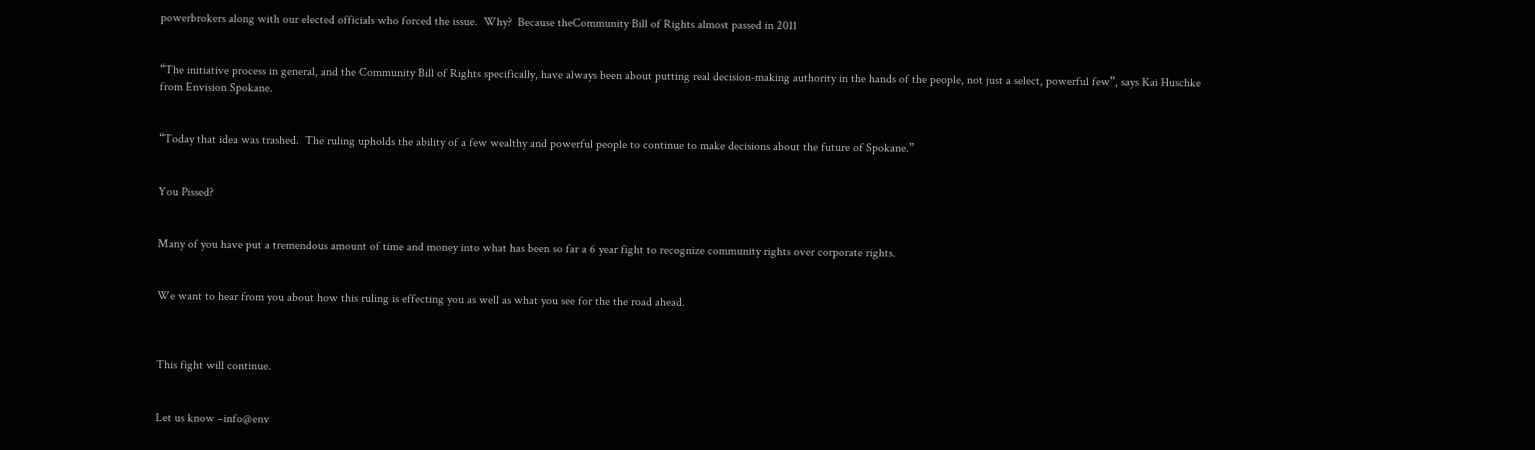powerbrokers along with our elected officials who forced the issue.  Why?  Because theCommunity Bill of Rights almost passed in 2011


“The initiative process in general, and the Community Bill of Rights specifically, have always been about putting real decision-making authority in the hands of the people, not just a select, powerful few”, says Kai Huschke from Envision Spokane.


“Today that idea was trashed.  The ruling upholds the ability of a few wealthy and powerful people to continue to make decisions about the future of Spokane.”


You Pissed?


Many of you have put a tremendous amount of time and money into what has been so far a 6 year fight to recognize community rights over corporate rights.


We want to hear from you about how this ruling is effecting you as well as what you see for the the road ahead.



This fight will continue.


Let us know –info@env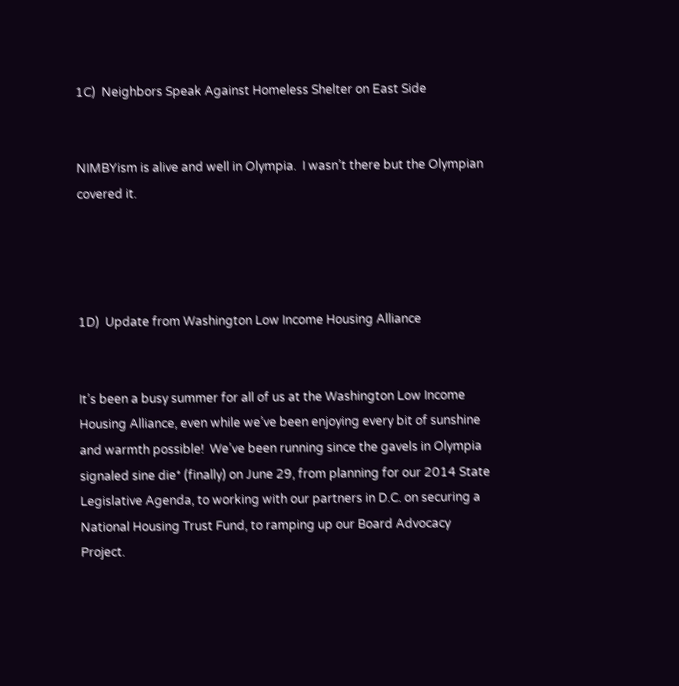1C)  Neighbors Speak Against Homeless Shelter on East Side


NIMBYism is alive and well in Olympia.  I wasn’t there but the Olympian covered it.




1D)  Update from Washington Low Income Housing Alliance


It’s been a busy summer for all of us at the Washington Low Income Housing Alliance, even while we’ve been enjoying every bit of sunshine and warmth possible!  We’ve been running since the gavels in Olympia signaled sine die* (finally) on June 29, from planning for our 2014 State Legislative Agenda, to working with our partners in D.C. on securing a National Housing Trust Fund, to ramping up our Board Advocacy Project.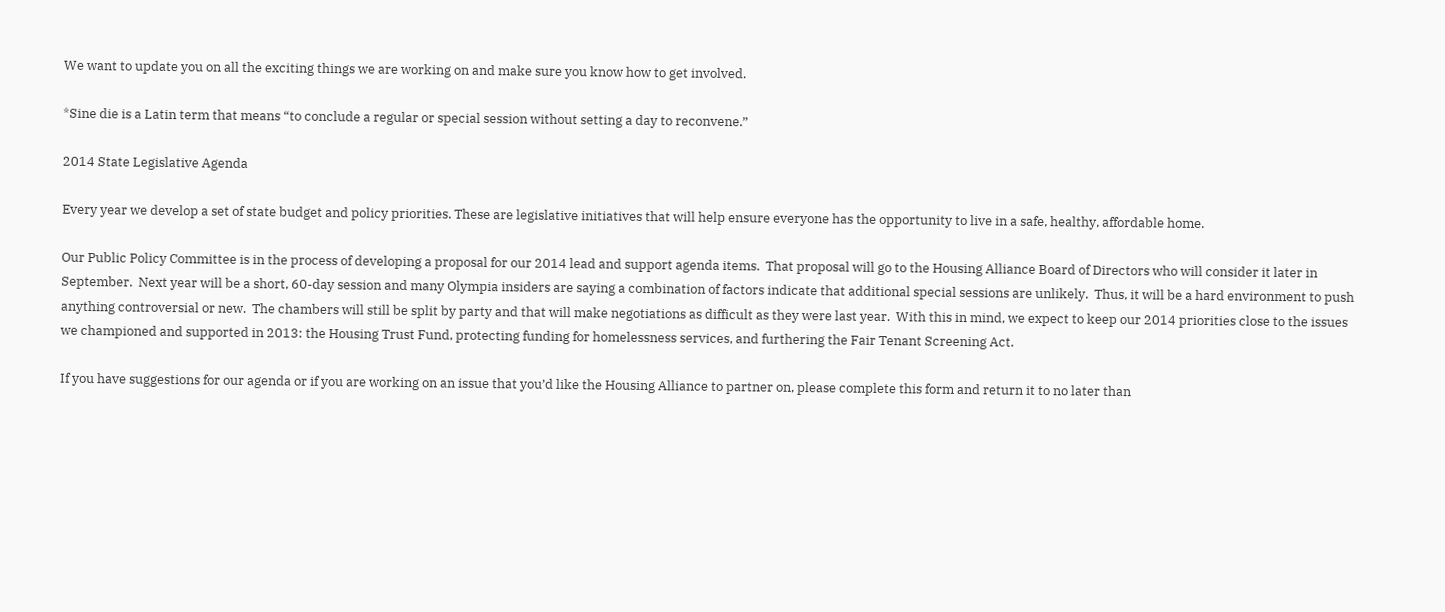We want to update you on all the exciting things we are working on and make sure you know how to get involved.

*Sine die is a Latin term that means “to conclude a regular or special session without setting a day to reconvene.”

2014 State Legislative Agenda

Every year we develop a set of state budget and policy priorities. These are legislative initiatives that will help ensure everyone has the opportunity to live in a safe, healthy, affordable home.

Our Public Policy Committee is in the process of developing a proposal for our 2014 lead and support agenda items.  That proposal will go to the Housing Alliance Board of Directors who will consider it later in September.  Next year will be a short, 60-day session and many Olympia insiders are saying a combination of factors indicate that additional special sessions are unlikely.  Thus, it will be a hard environment to push anything controversial or new.  The chambers will still be split by party and that will make negotiations as difficult as they were last year.  With this in mind, we expect to keep our 2014 priorities close to the issues we championed and supported in 2013: the Housing Trust Fund, protecting funding for homelessness services, and furthering the Fair Tenant Screening Act.

If you have suggestions for our agenda or if you are working on an issue that you’d like the Housing Alliance to partner on, please complete this form and return it to no later than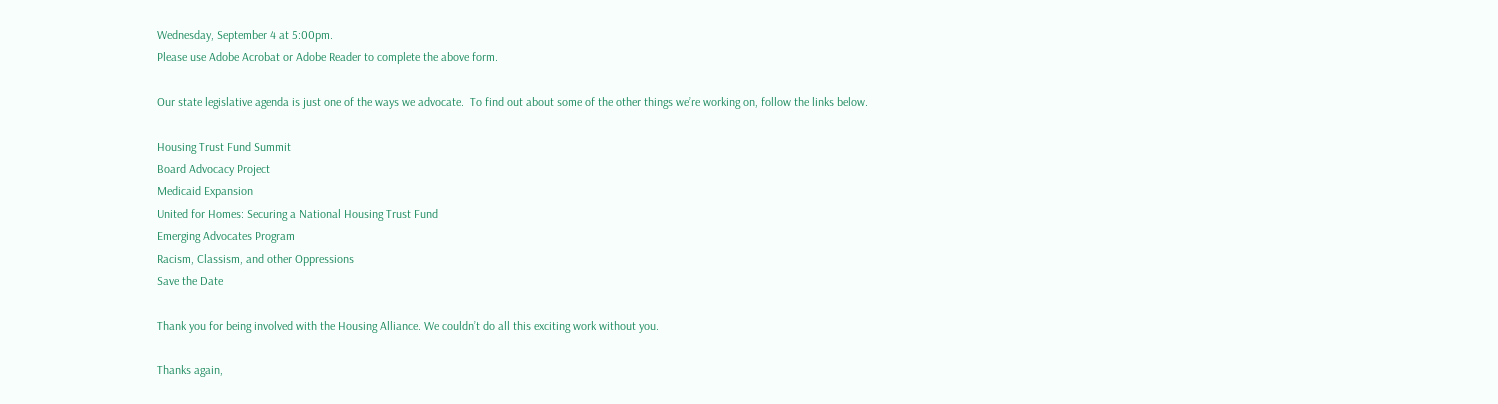Wednesday, September 4 at 5:00pm.
Please use Adobe Acrobat or Adobe Reader to complete the above form.

Our state legislative agenda is just one of the ways we advocate.  To find out about some of the other things we’re working on, follow the links below.

Housing Trust Fund Summit
Board Advocacy Project
Medicaid Expansion
United for Homes: Securing a National Housing Trust Fund
Emerging Advocates Program
Racism, Classism, and other Oppressions
Save the Date

Thank you for being involved with the Housing Alliance. We couldn’t do all this exciting work without you.

Thanks again,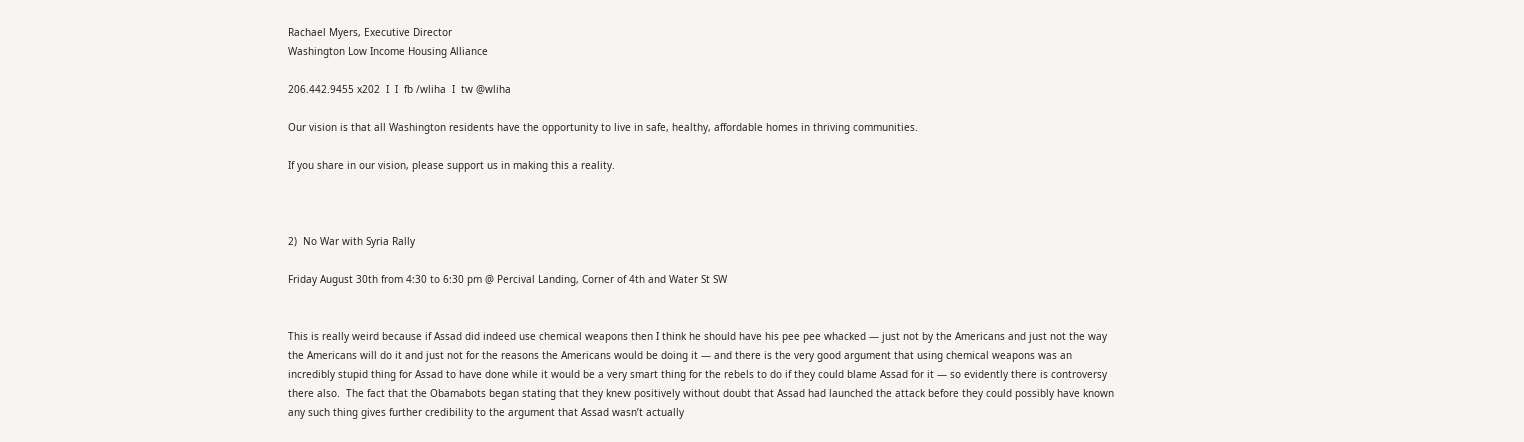Rachael Myers, Executive Director
Washington Low Income Housing Alliance

206.442.9455 x202  I  I  fb /wliha  I  tw @wliha

Our vision is that all Washington residents have the opportunity to live in safe, healthy, affordable homes in thriving communities.

If you share in our vision, please support us in making this a reality.



2)  No War with Syria Rally

Friday August 30th from 4:30 to 6:30 pm @ Percival Landing, Corner of 4th and Water St SW


This is really weird because if Assad did indeed use chemical weapons then I think he should have his pee pee whacked — just not by the Americans and just not the way the Americans will do it and just not for the reasons the Americans would be doing it — and there is the very good argument that using chemical weapons was an incredibly stupid thing for Assad to have done while it would be a very smart thing for the rebels to do if they could blame Assad for it — so evidently there is controversy there also.  The fact that the Obamabots began stating that they knew positively without doubt that Assad had launched the attack before they could possibly have known any such thing gives further credibility to the argument that Assad wasn’t actually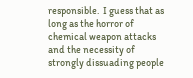responsible.  I guess that as long as the horror of chemical weapon attacks and the necessity of strongly dissuading people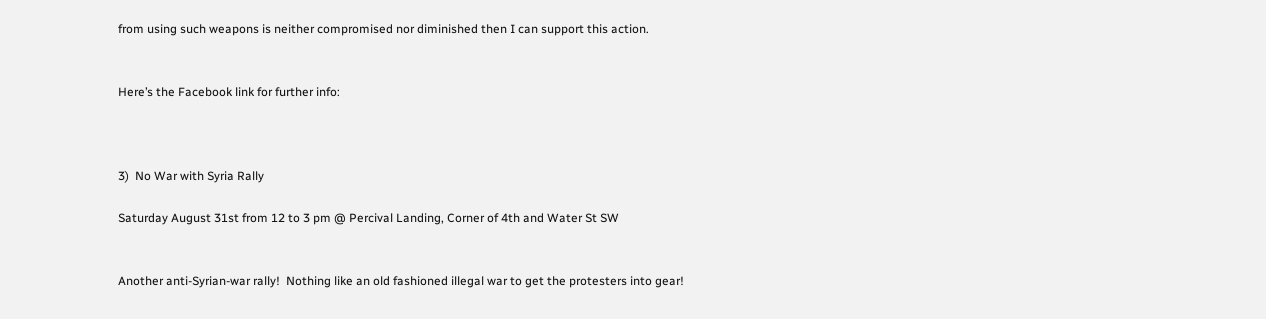from using such weapons is neither compromised nor diminished then I can support this action.


Here’s the Facebook link for further info:



3)  No War with Syria Rally

Saturday August 31st from 12 to 3 pm @ Percival Landing, Corner of 4th and Water St SW


Another anti-Syrian-war rally!  Nothing like an old fashioned illegal war to get the protesters into gear!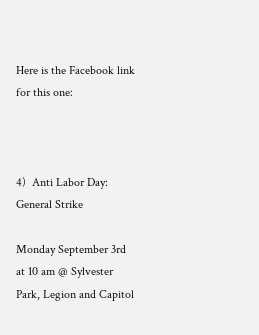Here is the Facebook link for this one:



4)  Anti Labor Day:  General Strike

Monday September 3rd at 10 am @ Sylvester Park, Legion and Capitol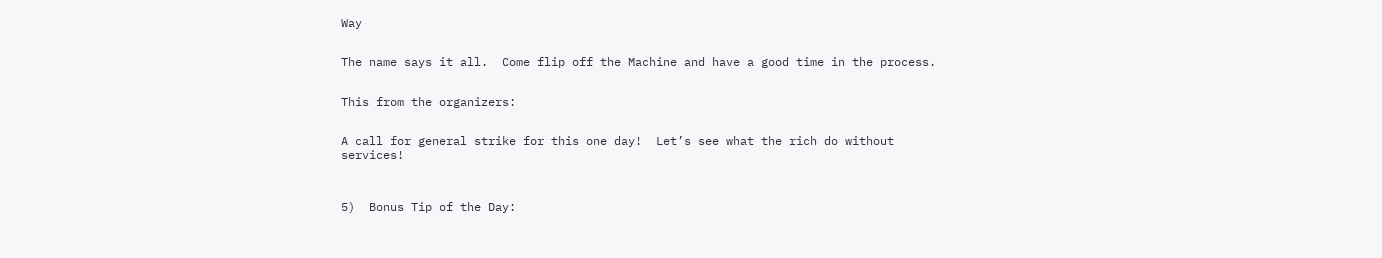Way


The name says it all.  Come flip off the Machine and have a good time in the process.


This from the organizers:


A call for general strike for this one day!  Let’s see what the rich do without services!



5)  Bonus Tip of the Day: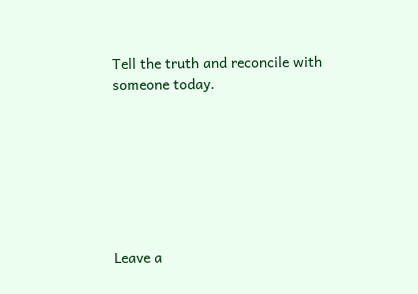Tell the truth and reconcile with someone today.







Leave a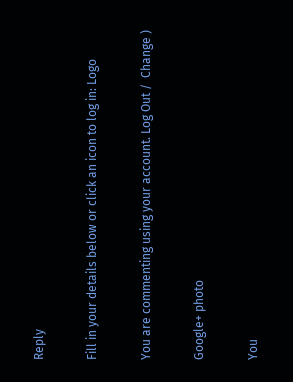Reply

Fill in your details below or click an icon to log in: Logo

You are commenting using your account. Log Out /  Change )

Google+ photo

You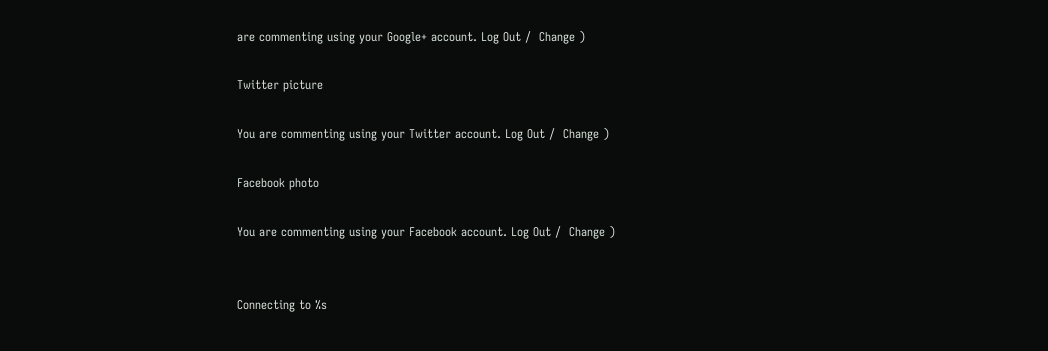are commenting using your Google+ account. Log Out /  Change )

Twitter picture

You are commenting using your Twitter account. Log Out /  Change )

Facebook photo

You are commenting using your Facebook account. Log Out /  Change )


Connecting to %s